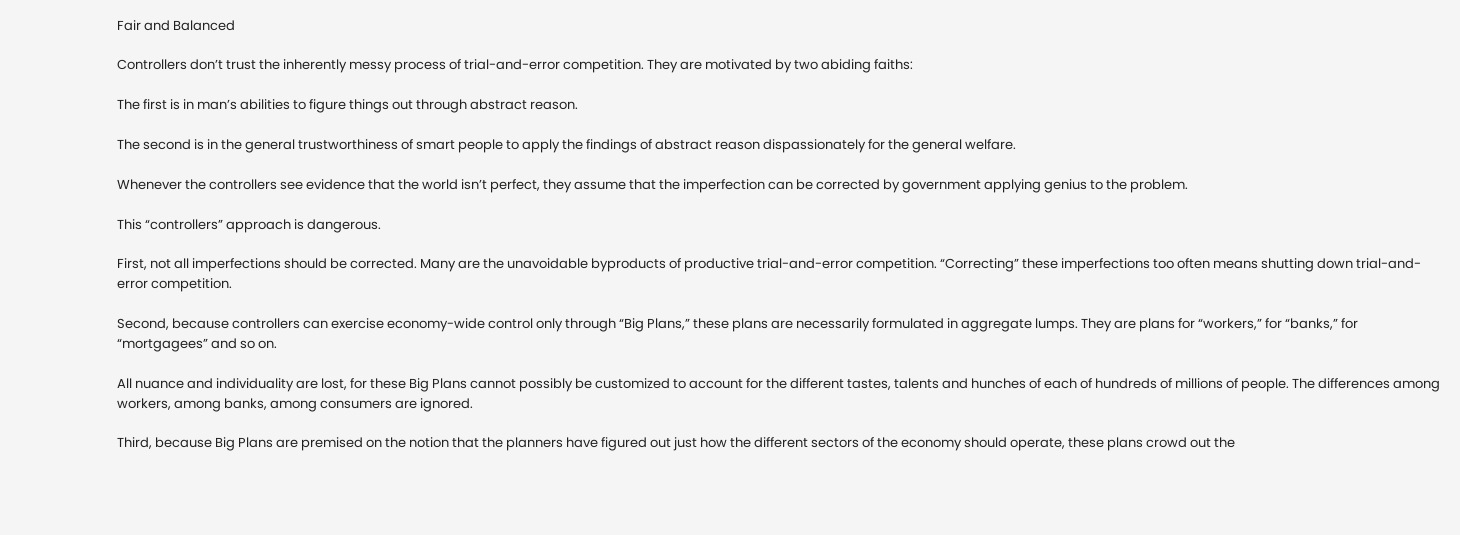Fair and Balanced

Controllers don’t trust the inherently messy process of trial-and-error competition. They are motivated by two abiding faiths:

The first is in man’s abilities to figure things out through abstract reason.

The second is in the general trustworthiness of smart people to apply the findings of abstract reason dispassionately for the general welfare.

Whenever the controllers see evidence that the world isn’t perfect, they assume that the imperfection can be corrected by government applying genius to the problem.

This “controllers” approach is dangerous.

First, not all imperfections should be corrected. Many are the unavoidable byproducts of productive trial-and-error competition. “Correcting” these imperfections too often means shutting down trial-and-error competition.

Second, because controllers can exercise economy-wide control only through “Big Plans,” these plans are necessarily formulated in aggregate lumps. They are plans for “workers,” for “banks,” for “mortgagees” and so on.

All nuance and individuality are lost, for these Big Plans cannot possibly be customized to account for the different tastes, talents and hunches of each of hundreds of millions of people. The differences among workers, among banks, among consumers are ignored.

Third, because Big Plans are premised on the notion that the planners have figured out just how the different sectors of the economy should operate, these plans crowd out the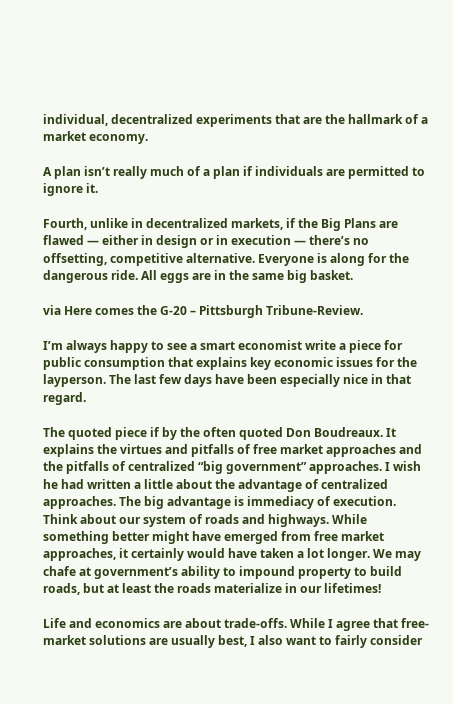individual, decentralized experiments that are the hallmark of a market economy.

A plan isn’t really much of a plan if individuals are permitted to ignore it.

Fourth, unlike in decentralized markets, if the Big Plans are flawed — either in design or in execution — there’s no offsetting, competitive alternative. Everyone is along for the dangerous ride. All eggs are in the same big basket.

via Here comes the G-20 – Pittsburgh Tribune-Review.

I’m always happy to see a smart economist write a piece for public consumption that explains key economic issues for the layperson. The last few days have been especially nice in that regard.

The quoted piece if by the often quoted Don Boudreaux. It explains the virtues and pitfalls of free market approaches and the pitfalls of centralized “big government” approaches. I wish he had written a little about the advantage of centralized approaches. The big advantage is immediacy of execution. Think about our system of roads and highways. While something better might have emerged from free market approaches, it certainly would have taken a lot longer. We may chafe at government’s ability to impound property to build roads, but at least the roads materialize in our lifetimes!

Life and economics are about trade-offs. While I agree that free-market solutions are usually best, I also want to fairly consider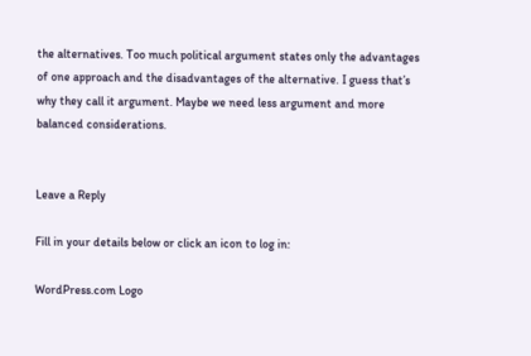the alternatives. Too much political argument states only the advantages of one approach and the disadvantages of the alternative. I guess that’s why they call it argument. Maybe we need less argument and more balanced considerations.


Leave a Reply

Fill in your details below or click an icon to log in:

WordPress.com Logo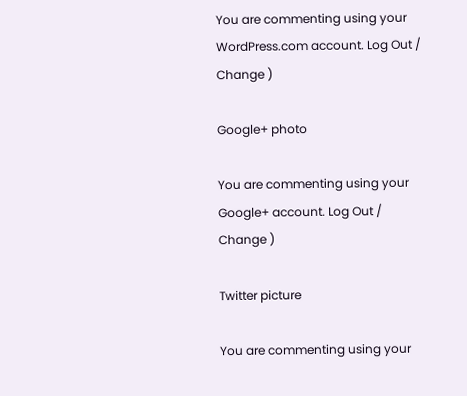You are commenting using your WordPress.com account. Log Out /  Change )

Google+ photo

You are commenting using your Google+ account. Log Out /  Change )

Twitter picture

You are commenting using your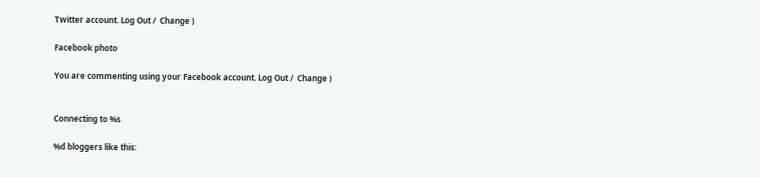Twitter account. Log Out /  Change )

Facebook photo

You are commenting using your Facebook account. Log Out /  Change )


Connecting to %s

%d bloggers like this: